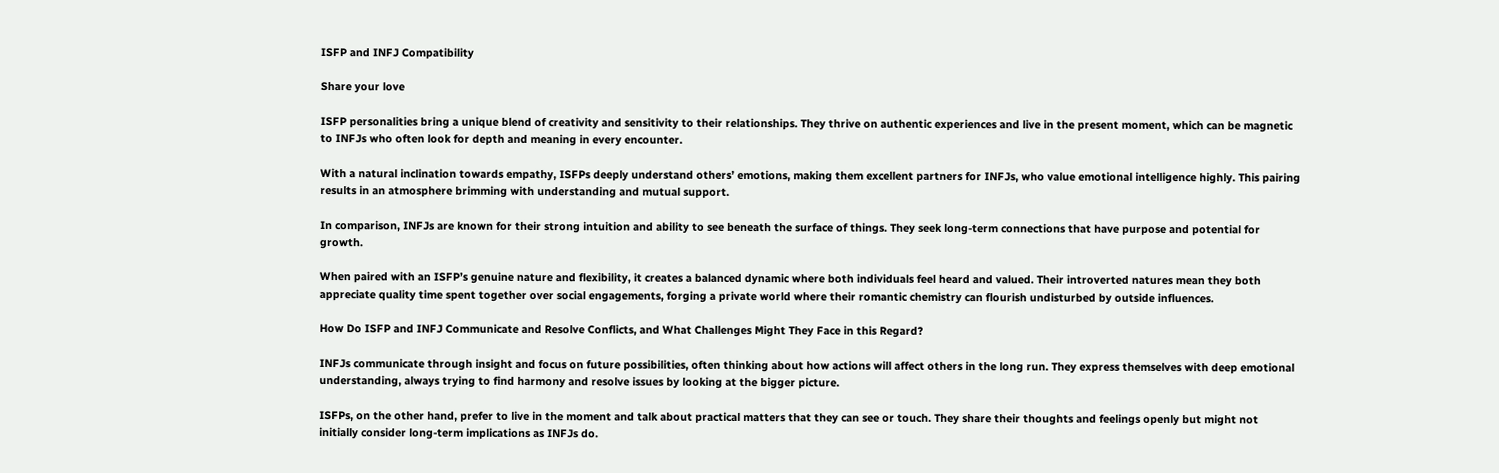ISFP and INFJ Compatibility

Share your love

ISFP personalities bring a unique blend of creativity and sensitivity to their relationships. They thrive on authentic experiences and live in the present moment, which can be magnetic to INFJs who often look for depth and meaning in every encounter.

With a natural inclination towards empathy, ISFPs deeply understand others’ emotions, making them excellent partners for INFJs, who value emotional intelligence highly. This pairing results in an atmosphere brimming with understanding and mutual support.

In comparison, INFJs are known for their strong intuition and ability to see beneath the surface of things. They seek long-term connections that have purpose and potential for growth.

When paired with an ISFP’s genuine nature and flexibility, it creates a balanced dynamic where both individuals feel heard and valued. Their introverted natures mean they both appreciate quality time spent together over social engagements, forging a private world where their romantic chemistry can flourish undisturbed by outside influences.

How Do ISFP and INFJ Communicate and Resolve Conflicts, and What Challenges Might They Face in this Regard?

INFJs communicate through insight and focus on future possibilities, often thinking about how actions will affect others in the long run. They express themselves with deep emotional understanding, always trying to find harmony and resolve issues by looking at the bigger picture.

ISFPs, on the other hand, prefer to live in the moment and talk about practical matters that they can see or touch. They share their thoughts and feelings openly but might not initially consider long-term implications as INFJs do.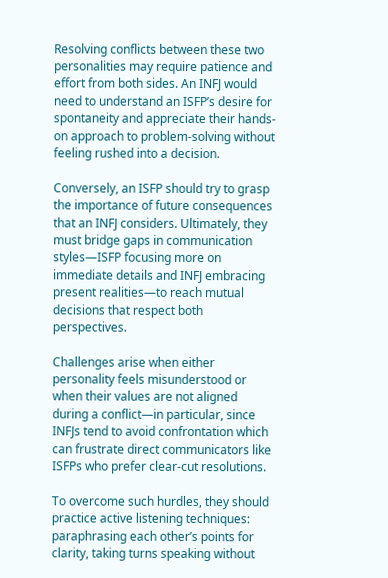Resolving conflicts between these two personalities may require patience and effort from both sides. An INFJ would need to understand an ISFP’s desire for spontaneity and appreciate their hands-on approach to problem-solving without feeling rushed into a decision.

Conversely, an ISFP should try to grasp the importance of future consequences that an INFJ considers. Ultimately, they must bridge gaps in communication styles—ISFP focusing more on immediate details and INFJ embracing present realities—to reach mutual decisions that respect both perspectives.

Challenges arise when either personality feels misunderstood or when their values are not aligned during a conflict—in particular, since INFJs tend to avoid confrontation which can frustrate direct communicators like ISFPs who prefer clear-cut resolutions.

To overcome such hurdles, they should practice active listening techniques: paraphrasing each other’s points for clarity, taking turns speaking without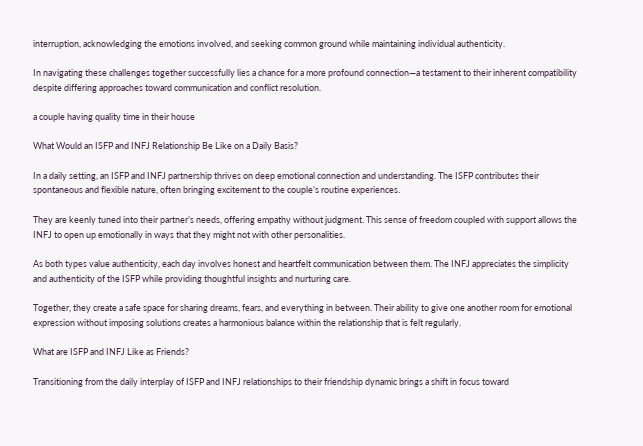interruption, acknowledging the emotions involved, and seeking common ground while maintaining individual authenticity.

In navigating these challenges together successfully lies a chance for a more profound connection—a testament to their inherent compatibility despite differing approaches toward communication and conflict resolution.

a couple having quality time in their house

What Would an ISFP and INFJ Relationship Be Like on a Daily Basis?

In a daily setting, an ISFP and INFJ partnership thrives on deep emotional connection and understanding. The ISFP contributes their spontaneous and flexible nature, often bringing excitement to the couple’s routine experiences.

They are keenly tuned into their partner’s needs, offering empathy without judgment. This sense of freedom coupled with support allows the INFJ to open up emotionally in ways that they might not with other personalities.

As both types value authenticity, each day involves honest and heartfelt communication between them. The INFJ appreciates the simplicity and authenticity of the ISFP while providing thoughtful insights and nurturing care.

Together, they create a safe space for sharing dreams, fears, and everything in between. Their ability to give one another room for emotional expression without imposing solutions creates a harmonious balance within the relationship that is felt regularly.

What are ISFP and INFJ Like as Friends?

Transitioning from the daily interplay of ISFP and INFJ relationships to their friendship dynamic brings a shift in focus toward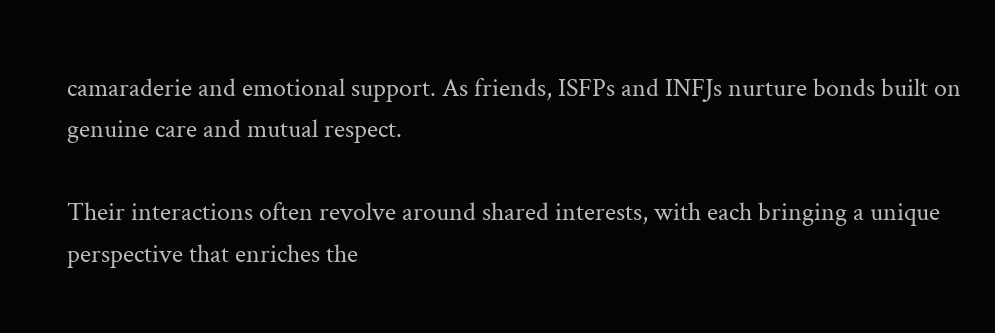camaraderie and emotional support. As friends, ISFPs and INFJs nurture bonds built on genuine care and mutual respect.

Their interactions often revolve around shared interests, with each bringing a unique perspective that enriches the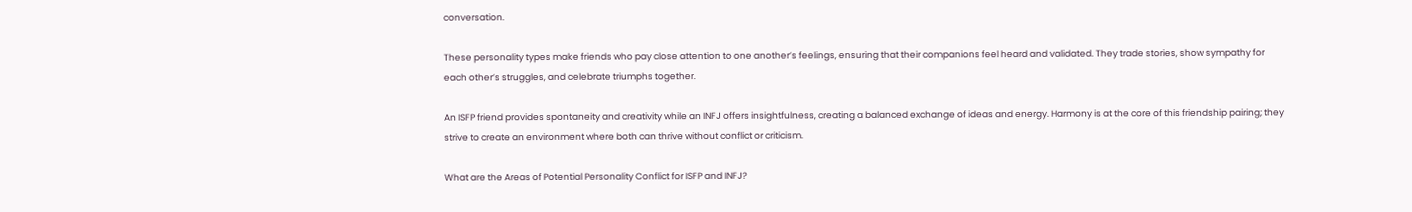conversation.

These personality types make friends who pay close attention to one another’s feelings, ensuring that their companions feel heard and validated. They trade stories, show sympathy for each other’s struggles, and celebrate triumphs together.

An ISFP friend provides spontaneity and creativity while an INFJ offers insightfulness, creating a balanced exchange of ideas and energy. Harmony is at the core of this friendship pairing; they strive to create an environment where both can thrive without conflict or criticism.

What are the Areas of Potential Personality Conflict for ISFP and INFJ?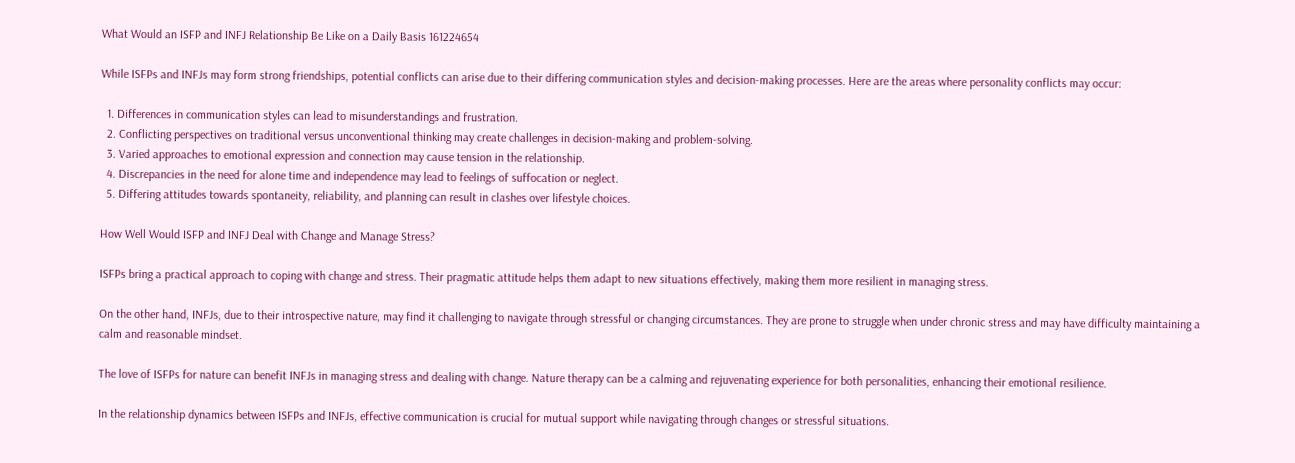What Would an ISFP and INFJ Relationship Be Like on a Daily Basis 161224654

While ISFPs and INFJs may form strong friendships, potential conflicts can arise due to their differing communication styles and decision-making processes. Here are the areas where personality conflicts may occur:

  1. Differences in communication styles can lead to misunderstandings and frustration.
  2. Conflicting perspectives on traditional versus unconventional thinking may create challenges in decision-making and problem-solving.
  3. Varied approaches to emotional expression and connection may cause tension in the relationship.
  4. Discrepancies in the need for alone time and independence may lead to feelings of suffocation or neglect.
  5. Differing attitudes towards spontaneity, reliability, and planning can result in clashes over lifestyle choices.

How Well Would ISFP and INFJ Deal with Change and Manage Stress?

ISFPs bring a practical approach to coping with change and stress. Their pragmatic attitude helps them adapt to new situations effectively, making them more resilient in managing stress.

On the other hand, INFJs, due to their introspective nature, may find it challenging to navigate through stressful or changing circumstances. They are prone to struggle when under chronic stress and may have difficulty maintaining a calm and reasonable mindset.

The love of ISFPs for nature can benefit INFJs in managing stress and dealing with change. Nature therapy can be a calming and rejuvenating experience for both personalities, enhancing their emotional resilience.

In the relationship dynamics between ISFPs and INFJs, effective communication is crucial for mutual support while navigating through changes or stressful situations.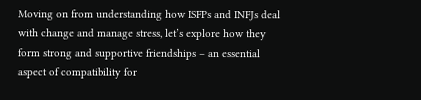Moving on from understanding how ISFPs and INFJs deal with change and manage stress, let’s explore how they form strong and supportive friendships – an essential aspect of compatibility for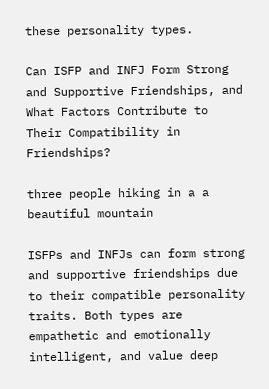these personality types.

Can ISFP and INFJ Form Strong and Supportive Friendships, and What Factors Contribute to Their Compatibility in Friendships?

three people hiking in a a beautiful mountain

ISFPs and INFJs can form strong and supportive friendships due to their compatible personality traits. Both types are empathetic and emotionally intelligent, and value deep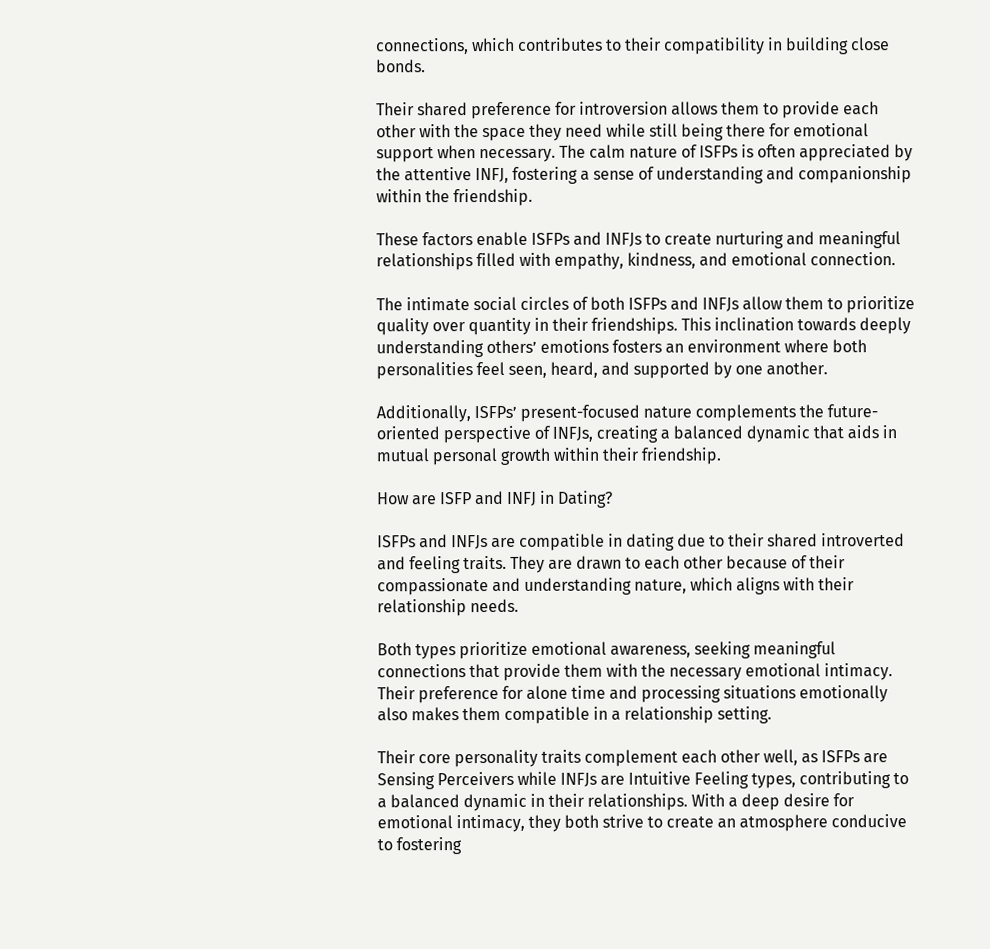connections, which contributes to their compatibility in building close bonds.

Their shared preference for introversion allows them to provide each other with the space they need while still being there for emotional support when necessary. The calm nature of ISFPs is often appreciated by the attentive INFJ, fostering a sense of understanding and companionship within the friendship.

These factors enable ISFPs and INFJs to create nurturing and meaningful relationships filled with empathy, kindness, and emotional connection.

The intimate social circles of both ISFPs and INFJs allow them to prioritize quality over quantity in their friendships. This inclination towards deeply understanding others’ emotions fosters an environment where both personalities feel seen, heard, and supported by one another.

Additionally, ISFPs’ present-focused nature complements the future-oriented perspective of INFJs, creating a balanced dynamic that aids in mutual personal growth within their friendship.

How are ISFP and INFJ in Dating?

ISFPs and INFJs are compatible in dating due to their shared introverted and feeling traits. They are drawn to each other because of their compassionate and understanding nature, which aligns with their relationship needs.

Both types prioritize emotional awareness, seeking meaningful connections that provide them with the necessary emotional intimacy. Their preference for alone time and processing situations emotionally also makes them compatible in a relationship setting.

Their core personality traits complement each other well, as ISFPs are Sensing Perceivers while INFJs are Intuitive Feeling types, contributing to a balanced dynamic in their relationships. With a deep desire for emotional intimacy, they both strive to create an atmosphere conducive to fostering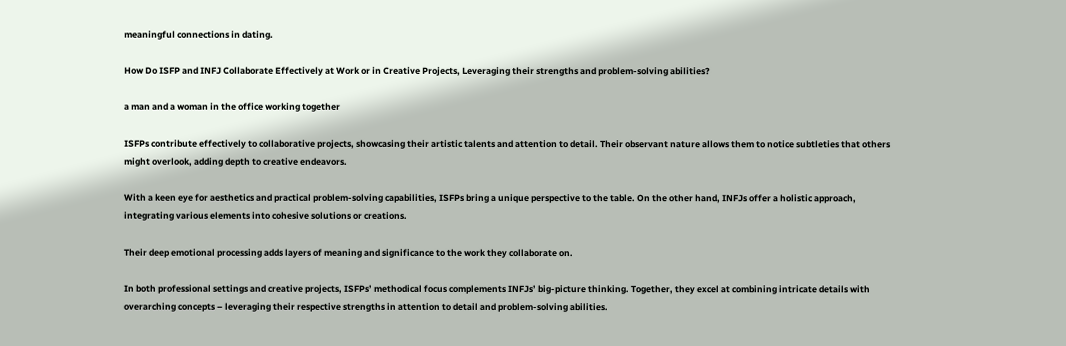meaningful connections in dating.

How Do ISFP and INFJ Collaborate Effectively at Work or in Creative Projects, Leveraging their strengths and problem-solving abilities?

a man and a woman in the office working together

ISFPs contribute effectively to collaborative projects, showcasing their artistic talents and attention to detail. Their observant nature allows them to notice subtleties that others might overlook, adding depth to creative endeavors.

With a keen eye for aesthetics and practical problem-solving capabilities, ISFPs bring a unique perspective to the table. On the other hand, INFJs offer a holistic approach, integrating various elements into cohesive solutions or creations.

Their deep emotional processing adds layers of meaning and significance to the work they collaborate on.

In both professional settings and creative projects, ISFPs’ methodical focus complements INFJs’ big-picture thinking. Together, they excel at combining intricate details with overarching concepts – leveraging their respective strengths in attention to detail and problem-solving abilities.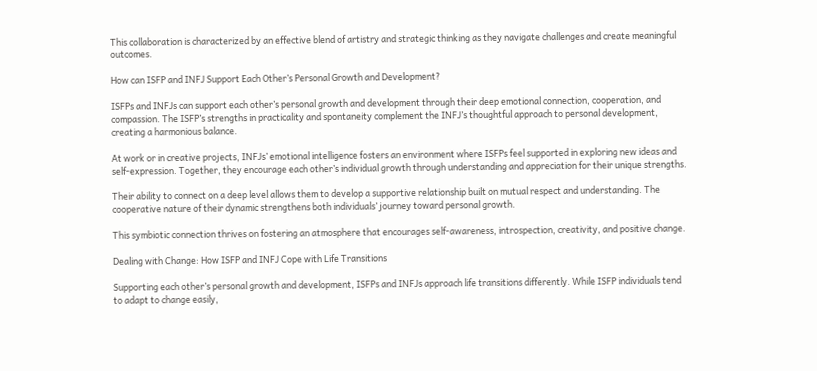This collaboration is characterized by an effective blend of artistry and strategic thinking as they navigate challenges and create meaningful outcomes.

How can ISFP and INFJ Support Each Other’s Personal Growth and Development?

ISFPs and INFJs can support each other’s personal growth and development through their deep emotional connection, cooperation, and compassion. The ISFP’s strengths in practicality and spontaneity complement the INFJ’s thoughtful approach to personal development, creating a harmonious balance.

At work or in creative projects, INFJs’ emotional intelligence fosters an environment where ISFPs feel supported in exploring new ideas and self-expression. Together, they encourage each other’s individual growth through understanding and appreciation for their unique strengths.

Their ability to connect on a deep level allows them to develop a supportive relationship built on mutual respect and understanding. The cooperative nature of their dynamic strengthens both individuals’ journey toward personal growth.

This symbiotic connection thrives on fostering an atmosphere that encourages self-awareness, introspection, creativity, and positive change.

Dealing with Change: How ISFP and INFJ Cope with Life Transitions

Supporting each other’s personal growth and development, ISFPs and INFJs approach life transitions differently. While ISFP individuals tend to adapt to change easily,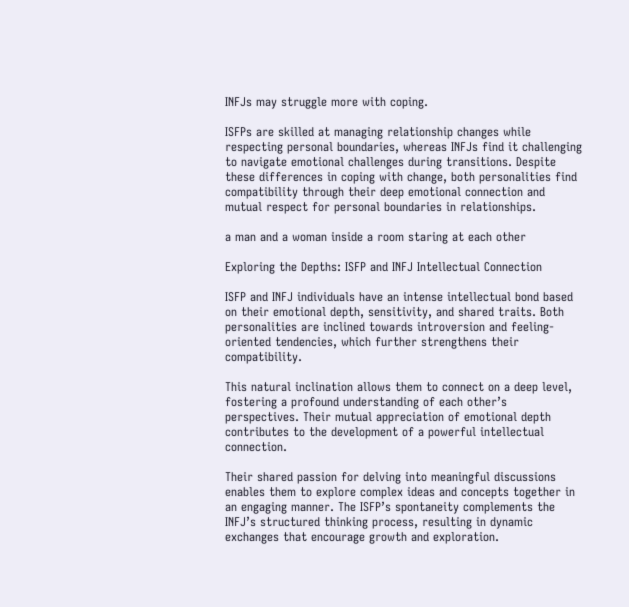INFJs may struggle more with coping.

ISFPs are skilled at managing relationship changes while respecting personal boundaries, whereas INFJs find it challenging to navigate emotional challenges during transitions. Despite these differences in coping with change, both personalities find compatibility through their deep emotional connection and mutual respect for personal boundaries in relationships.

a man and a woman inside a room staring at each other

Exploring the Depths: ISFP and INFJ Intellectual Connection

ISFP and INFJ individuals have an intense intellectual bond based on their emotional depth, sensitivity, and shared traits. Both personalities are inclined towards introversion and feeling-oriented tendencies, which further strengthens their compatibility.

This natural inclination allows them to connect on a deep level, fostering a profound understanding of each other’s perspectives. Their mutual appreciation of emotional depth contributes to the development of a powerful intellectual connection.

Their shared passion for delving into meaningful discussions enables them to explore complex ideas and concepts together in an engaging manner. The ISFP’s spontaneity complements the INFJ’s structured thinking process, resulting in dynamic exchanges that encourage growth and exploration.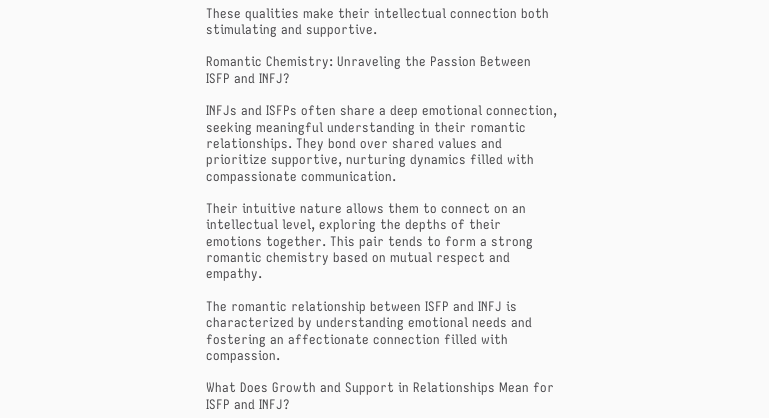These qualities make their intellectual connection both stimulating and supportive.

Romantic Chemistry: Unraveling the Passion Between ISFP and INFJ?

INFJs and ISFPs often share a deep emotional connection, seeking meaningful understanding in their romantic relationships. They bond over shared values and prioritize supportive, nurturing dynamics filled with compassionate communication.

Their intuitive nature allows them to connect on an intellectual level, exploring the depths of their emotions together. This pair tends to form a strong romantic chemistry based on mutual respect and empathy.

The romantic relationship between ISFP and INFJ is characterized by understanding emotional needs and fostering an affectionate connection filled with compassion.

What Does Growth and Support in Relationships Mean for ISFP and INFJ?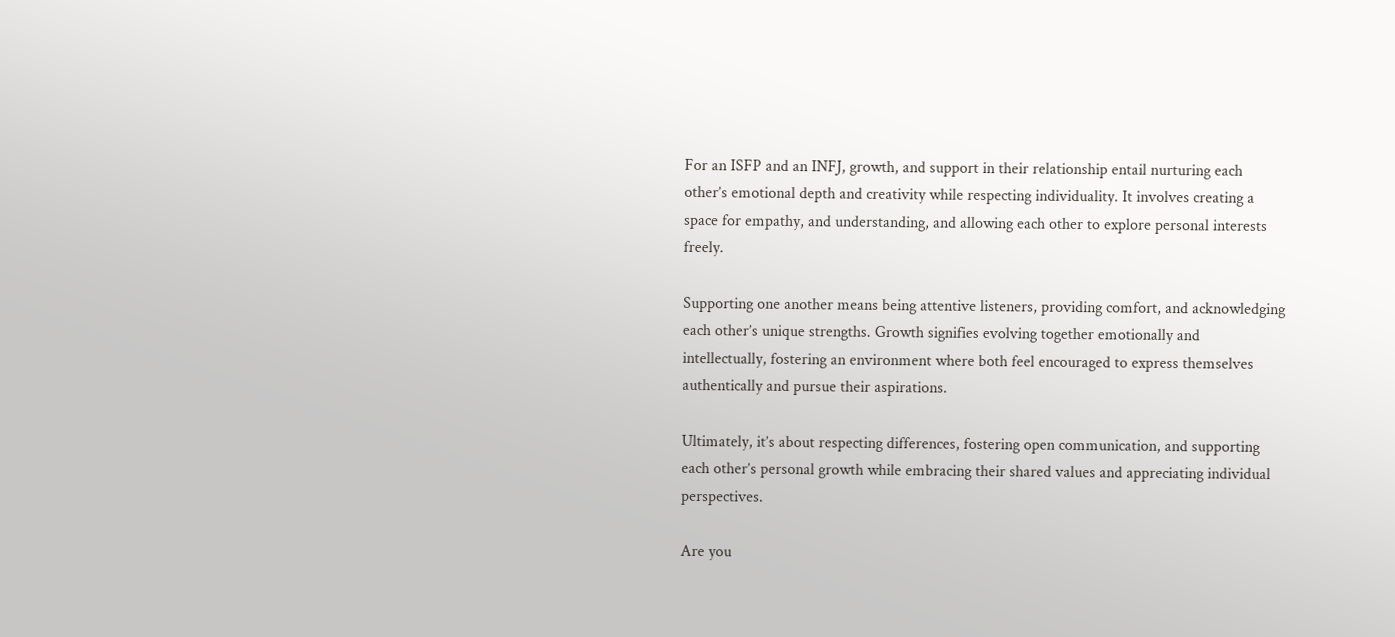For an ISFP and an INFJ, growth, and support in their relationship entail nurturing each other’s emotional depth and creativity while respecting individuality. It involves creating a space for empathy, and understanding, and allowing each other to explore personal interests freely.

Supporting one another means being attentive listeners, providing comfort, and acknowledging each other’s unique strengths. Growth signifies evolving together emotionally and intellectually, fostering an environment where both feel encouraged to express themselves authentically and pursue their aspirations.

Ultimately, it’s about respecting differences, fostering open communication, and supporting each other’s personal growth while embracing their shared values and appreciating individual perspectives.

Are you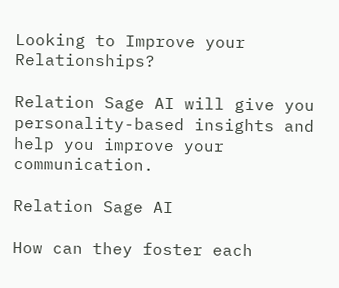Looking to Improve your Relationships?

Relation Sage AI will give you personality-based insights and help you improve your communication.

Relation Sage AI

How can they foster each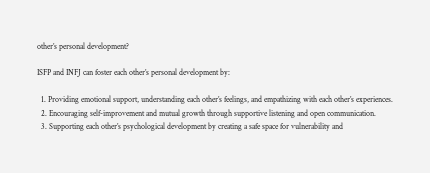other’s personal development?

ISFP and INFJ can foster each other’s personal development by:

  1. Providing emotional support, understanding each other’s feelings, and empathizing with each other’s experiences.
  2. Encouraging self-improvement and mutual growth through supportive listening and open communication.
  3. Supporting each other’s psychological development by creating a safe space for vulnerability and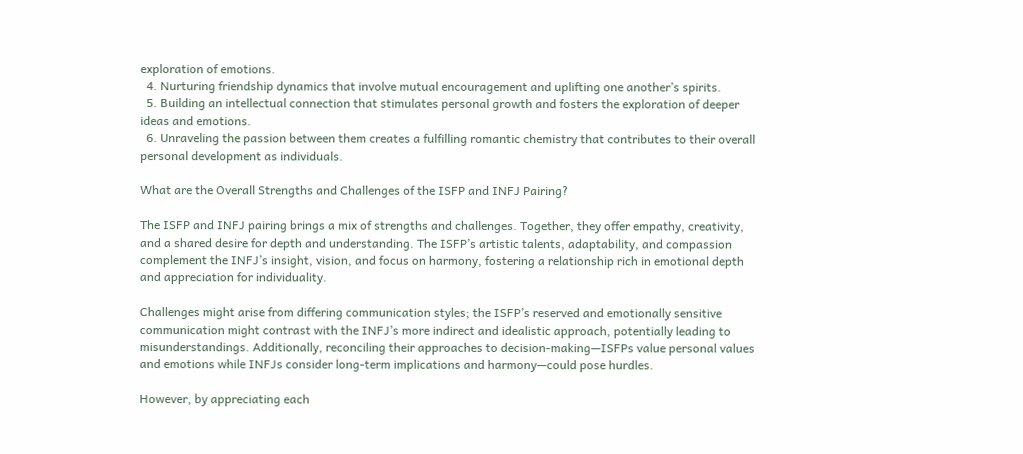exploration of emotions.
  4. Nurturing friendship dynamics that involve mutual encouragement and uplifting one another’s spirits.
  5. Building an intellectual connection that stimulates personal growth and fosters the exploration of deeper ideas and emotions.
  6. Unraveling the passion between them creates a fulfilling romantic chemistry that contributes to their overall personal development as individuals.

What are the Overall Strengths and Challenges of the ISFP and INFJ Pairing?

The ISFP and INFJ pairing brings a mix of strengths and challenges. Together, they offer empathy, creativity, and a shared desire for depth and understanding. The ISFP’s artistic talents, adaptability, and compassion complement the INFJ’s insight, vision, and focus on harmony, fostering a relationship rich in emotional depth and appreciation for individuality.

Challenges might arise from differing communication styles; the ISFP’s reserved and emotionally sensitive communication might contrast with the INFJ’s more indirect and idealistic approach, potentially leading to misunderstandings. Additionally, reconciling their approaches to decision-making—ISFPs value personal values and emotions while INFJs consider long-term implications and harmony—could pose hurdles.

However, by appreciating each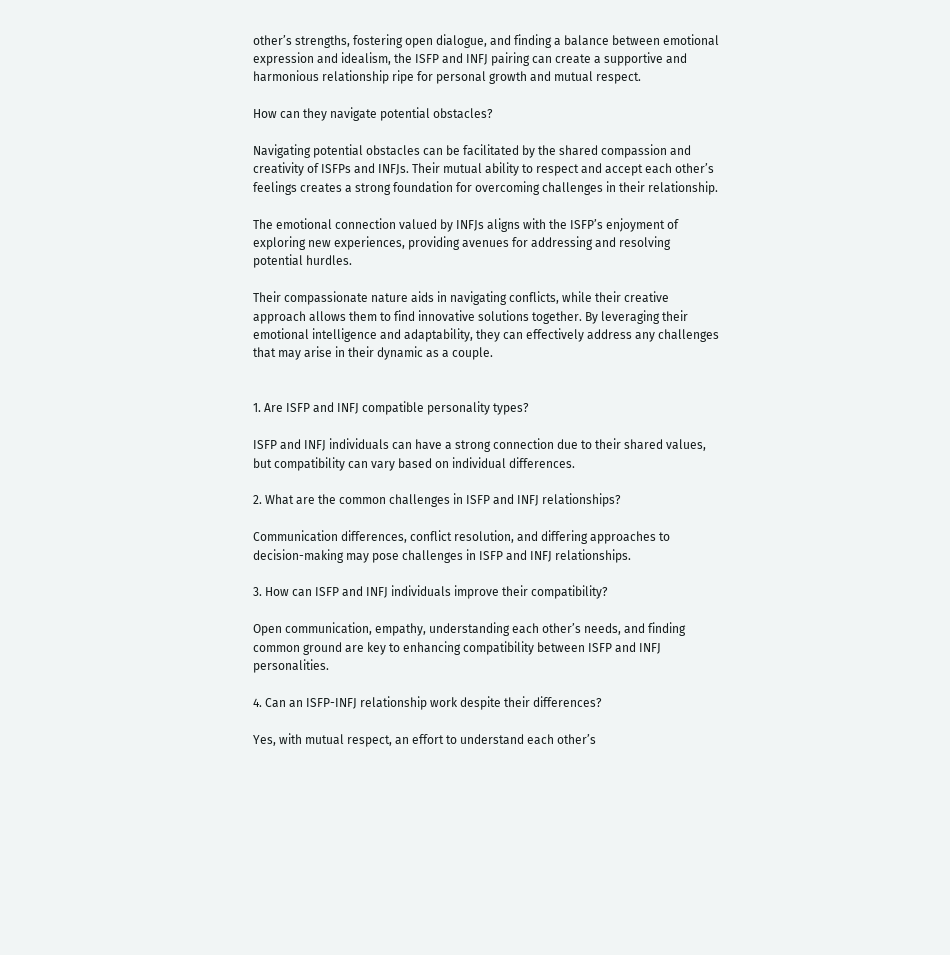other’s strengths, fostering open dialogue, and finding a balance between emotional expression and idealism, the ISFP and INFJ pairing can create a supportive and harmonious relationship ripe for personal growth and mutual respect.

How can they navigate potential obstacles?

Navigating potential obstacles can be facilitated by the shared compassion and creativity of ISFPs and INFJs. Their mutual ability to respect and accept each other’s feelings creates a strong foundation for overcoming challenges in their relationship.

The emotional connection valued by INFJs aligns with the ISFP’s enjoyment of exploring new experiences, providing avenues for addressing and resolving potential hurdles.

Their compassionate nature aids in navigating conflicts, while their creative approach allows them to find innovative solutions together. By leveraging their emotional intelligence and adaptability, they can effectively address any challenges that may arise in their dynamic as a couple.


1. Are ISFP and INFJ compatible personality types?

ISFP and INFJ individuals can have a strong connection due to their shared values, but compatibility can vary based on individual differences.

2. What are the common challenges in ISFP and INFJ relationships?

Communication differences, conflict resolution, and differing approaches to decision-making may pose challenges in ISFP and INFJ relationships.

3. How can ISFP and INFJ individuals improve their compatibility?

Open communication, empathy, understanding each other’s needs, and finding common ground are key to enhancing compatibility between ISFP and INFJ personalities.

4. Can an ISFP-INFJ relationship work despite their differences?

Yes, with mutual respect, an effort to understand each other’s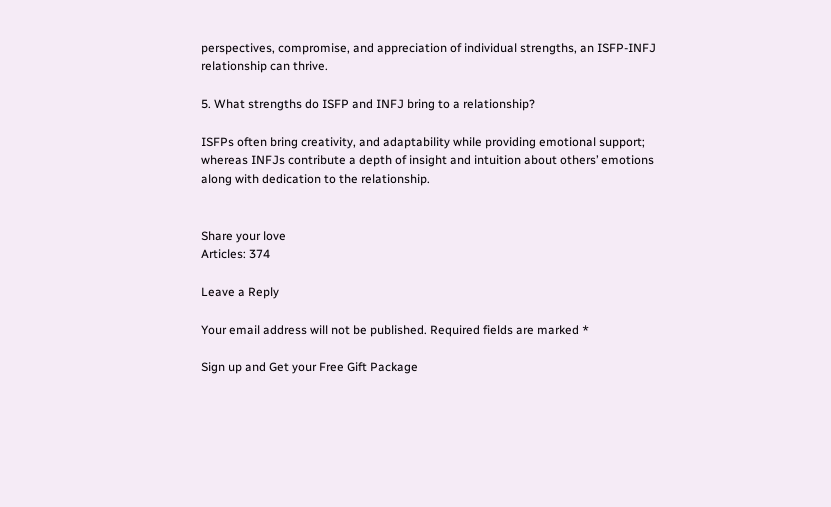perspectives, compromise, and appreciation of individual strengths, an ISFP-INFJ relationship can thrive.

5. What strengths do ISFP and INFJ bring to a relationship?

ISFPs often bring creativity, and adaptability while providing emotional support; whereas INFJs contribute a depth of insight and intuition about others’ emotions along with dedication to the relationship.


Share your love
Articles: 374

Leave a Reply

Your email address will not be published. Required fields are marked *

Sign up and Get your Free Gift Package